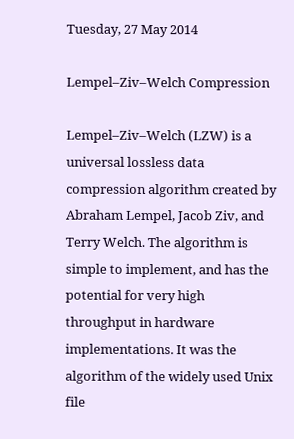Tuesday, 27 May 2014

Lempel–Ziv–Welch Compression

Lempel–Ziv–Welch (LZW) is a universal lossless data compression algorithm created by Abraham Lempel, Jacob Ziv, and Terry Welch. The algorithm is simple to implement, and has the potential for very high throughput in hardware implementations. It was the algorithm of the widely used Unix file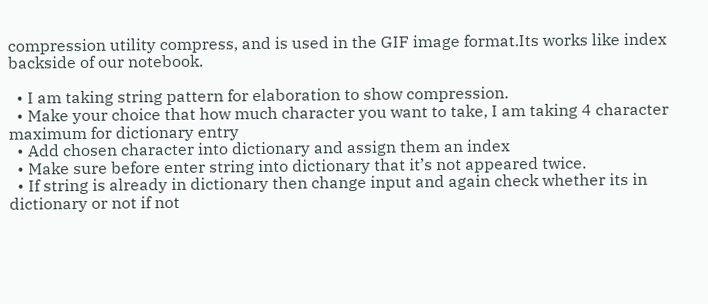compression utility compress, and is used in the GIF image format.Its works like index backside of our notebook.

  • I am taking string pattern for elaboration to show compression.
  • Make your choice that how much character you want to take, I am taking 4 character maximum for dictionary entry
  • Add chosen character into dictionary and assign them an index
  • Make sure before enter string into dictionary that it’s not appeared twice.
  • If string is already in dictionary then change input and again check whether its in dictionary or not if not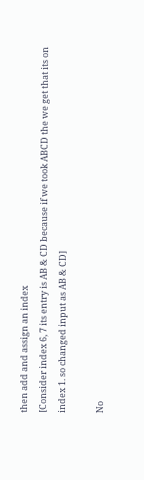then add and assign an index
[Consider index 6, 7 its entry is AB & CD because if we took ABCD the we get that its on index 1. so changed input as AB & CD]

No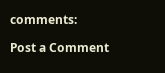comments:

Post a Comment